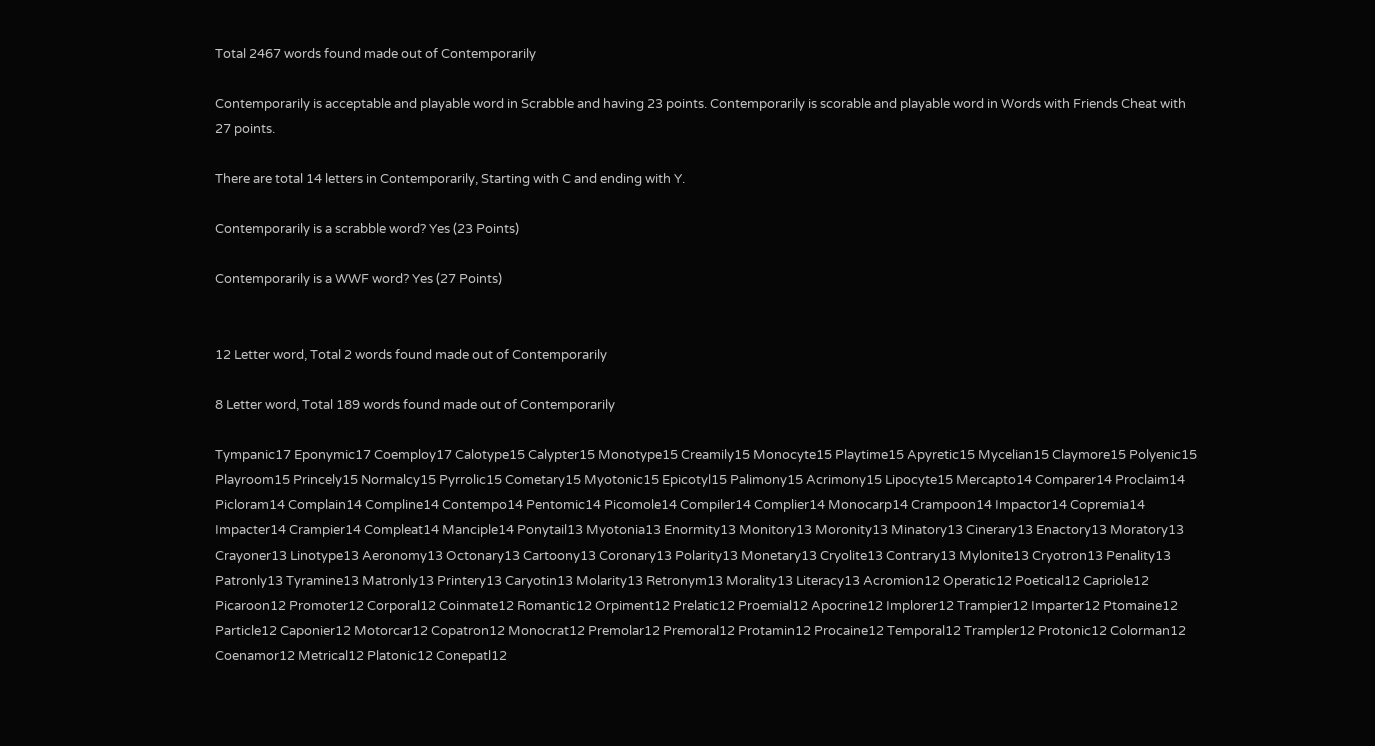Total 2467 words found made out of Contemporarily

Contemporarily is acceptable and playable word in Scrabble and having 23 points. Contemporarily is scorable and playable word in Words with Friends Cheat with 27 points.

There are total 14 letters in Contemporarily, Starting with C and ending with Y.

Contemporarily is a scrabble word? Yes (23 Points)

Contemporarily is a WWF word? Yes (27 Points)


12 Letter word, Total 2 words found made out of Contemporarily

8 Letter word, Total 189 words found made out of Contemporarily

Tympanic17 Eponymic17 Coemploy17 Calotype15 Calypter15 Monotype15 Creamily15 Monocyte15 Playtime15 Apyretic15 Mycelian15 Claymore15 Polyenic15 Playroom15 Princely15 Normalcy15 Pyrrolic15 Cometary15 Myotonic15 Epicotyl15 Palimony15 Acrimony15 Lipocyte15 Mercapto14 Comparer14 Proclaim14 Picloram14 Complain14 Compline14 Contempo14 Pentomic14 Picomole14 Compiler14 Complier14 Monocarp14 Crampoon14 Impactor14 Copremia14 Impacter14 Crampier14 Compleat14 Manciple14 Ponytail13 Myotonia13 Enormity13 Monitory13 Moronity13 Minatory13 Cinerary13 Enactory13 Moratory13 Crayoner13 Linotype13 Aeronomy13 Octonary13 Cartoony13 Coronary13 Polarity13 Monetary13 Cryolite13 Contrary13 Mylonite13 Cryotron13 Penality13 Patronly13 Tyramine13 Matronly13 Printery13 Caryotin13 Molarity13 Retronym13 Morality13 Literacy13 Acromion12 Operatic12 Poetical12 Capriole12 Picaroon12 Promoter12 Corporal12 Coinmate12 Romantic12 Orpiment12 Prelatic12 Proemial12 Apocrine12 Implorer12 Trampier12 Imparter12 Ptomaine12 Particle12 Caponier12 Motorcar12 Copatron12 Monocrat12 Premolar12 Premoral12 Protamin12 Procaine12 Temporal12 Trampler12 Protonic12 Colorman12 Coenamor12 Metrical12 Platonic12 Conepatl12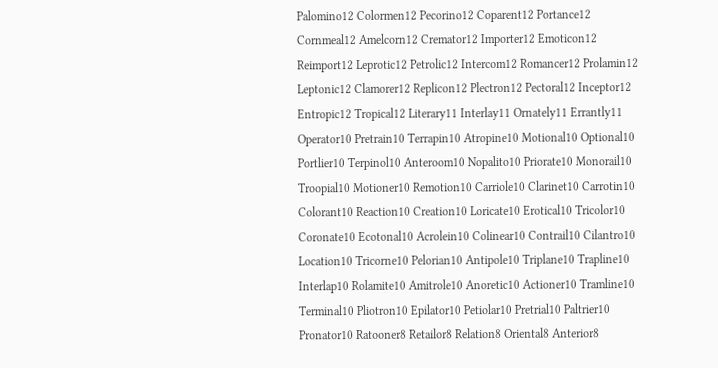Palomino12 Colormen12 Pecorino12 Coparent12 Portance12 Cornmeal12 Amelcorn12 Cremator12 Importer12 Emoticon12 Reimport12 Leprotic12 Petrolic12 Intercom12 Romancer12 Prolamin12 Leptonic12 Clamorer12 Replicon12 Plectron12 Pectoral12 Inceptor12 Entropic12 Tropical12 Literary11 Interlay11 Ornately11 Errantly11 Operator10 Pretrain10 Terrapin10 Atropine10 Motional10 Optional10 Portlier10 Terpinol10 Anteroom10 Nopalito10 Priorate10 Monorail10 Troopial10 Motioner10 Remotion10 Carriole10 Clarinet10 Carrotin10 Colorant10 Reaction10 Creation10 Loricate10 Erotical10 Tricolor10 Coronate10 Ecotonal10 Acrolein10 Colinear10 Contrail10 Cilantro10 Location10 Tricorne10 Pelorian10 Antipole10 Triplane10 Trapline10 Interlap10 Rolamite10 Amitrole10 Anoretic10 Actioner10 Tramline10 Terminal10 Pliotron10 Epilator10 Petiolar10 Pretrial10 Paltrier10 Pronator10 Ratooner8 Retailor8 Relation8 Oriental8 Anterior8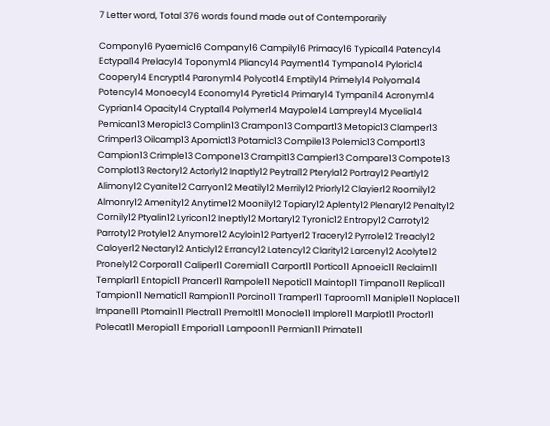7 Letter word, Total 376 words found made out of Contemporarily

Compony16 Pyaemic16 Company16 Campily16 Primacy16 Typical14 Patency14 Ectypal14 Prelacy14 Toponym14 Pliancy14 Payment14 Tympano14 Pyloric14 Coopery14 Encrypt14 Paronym14 Polycot14 Emptily14 Primely14 Polyoma14 Potency14 Monoecy14 Economy14 Pyretic14 Primary14 Tympani14 Acronym14 Cyprian14 Opacity14 Cryptal14 Polymer14 Maypole14 Lamprey14 Mycelia14 Pemican13 Meropic13 Complin13 Crampon13 Compart13 Metopic13 Clamper13 Crimper13 Oilcamp13 Apomict13 Potamic13 Compile13 Polemic13 Comport13 Campion13 Crimple13 Compone13 Crampit13 Campier13 Compare13 Compote13 Complot13 Rectory12 Actorly12 Inaptly12 Peytral12 Pteryla12 Portray12 Peartly12 Alimony12 Cyanite12 Carryon12 Meatily12 Merrily12 Priorly12 Clayier12 Roomily12 Almonry12 Amenity12 Anytime12 Moonily12 Topiary12 Aplenty12 Plenary12 Penalty12 Cornily12 Ptyalin12 Lyricon12 Ineptly12 Mortary12 Tyronic12 Entropy12 Carroty12 Parroty12 Protyle12 Anymore12 Acyloin12 Partyer12 Tracery12 Pyrrole12 Treacly12 Caloyer12 Nectary12 Anticly12 Errancy12 Latency12 Clarity12 Larceny12 Acolyte12 Pronely12 Corpora11 Caliper11 Coremia11 Carport11 Portico11 Apnoeic11 Reclaim11 Templar11 Entopic11 Prancer11 Rampole11 Nepotic11 Maintop11 Timpano11 Replica11 Tampion11 Nematic11 Rampion11 Porcino11 Tramper11 Taproom11 Maniple11 Noplace11 Impanel11 Ptomain11 Plectra11 Premolt11 Monocle11 Implore11 Marplot11 Proctor11 Polecat11 Meropia11 Emporia11 Lampoon11 Permian11 Primate11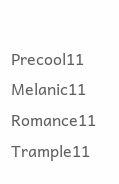Precool11 Melanic11 Romance11 Trample11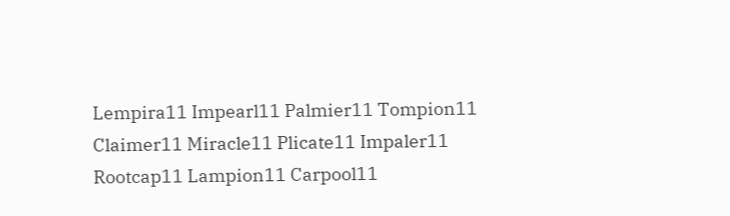Lempira11 Impearl11 Palmier11 Tompion11 Claimer11 Miracle11 Plicate11 Impaler11 Rootcap11 Lampion11 Carpool11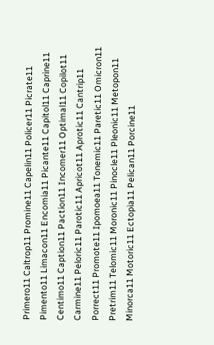Primero11 Caltrop11 Promine11 Capelin11 Policer11 Picrate11 Pimento11 Limacon11 Encomia11 Picante11 Capitol11 Caprine11 Centimo11 Caption11 Paction11 Incomer11 Optimal11 Copilot11 Carmine11 Peloric11 Parotic11 Apricot11 Aprotic11 Cantrip11 Porrect11 Promote11 Ipomoea11 Tonemic11 Paretic11 Omicron11 Pretrim11 Telomic11 Moronic11 Pinocle11 Pleonic11 Metopon11 Minorca11 Motoric11 Ectopia11 Pelican11 Porcine11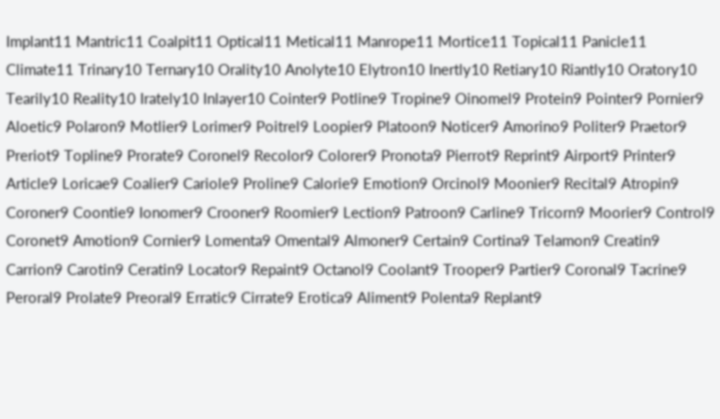Implant11 Mantric11 Coalpit11 Optical11 Metical11 Manrope11 Mortice11 Topical11 Panicle11 Climate11 Trinary10 Ternary10 Orality10 Anolyte10 Elytron10 Inertly10 Retiary10 Riantly10 Oratory10 Tearily10 Reality10 Irately10 Inlayer10 Cointer9 Potline9 Tropine9 Oinomel9 Protein9 Pointer9 Pornier9 Aloetic9 Polaron9 Motlier9 Lorimer9 Poitrel9 Loopier9 Platoon9 Noticer9 Amorino9 Politer9 Praetor9 Preriot9 Topline9 Prorate9 Coronel9 Recolor9 Colorer9 Pronota9 Pierrot9 Reprint9 Airport9 Printer9 Article9 Loricae9 Coalier9 Cariole9 Proline9 Calorie9 Emotion9 Orcinol9 Moonier9 Recital9 Atropin9 Coroner9 Coontie9 Ionomer9 Crooner9 Roomier9 Lection9 Patroon9 Carline9 Tricorn9 Moorier9 Control9 Coronet9 Amotion9 Cornier9 Lomenta9 Omental9 Almoner9 Certain9 Cortina9 Telamon9 Creatin9 Carrion9 Carotin9 Ceratin9 Locator9 Repaint9 Octanol9 Coolant9 Trooper9 Partier9 Coronal9 Tacrine9 Peroral9 Prolate9 Preoral9 Erratic9 Cirrate9 Erotica9 Aliment9 Polenta9 Replant9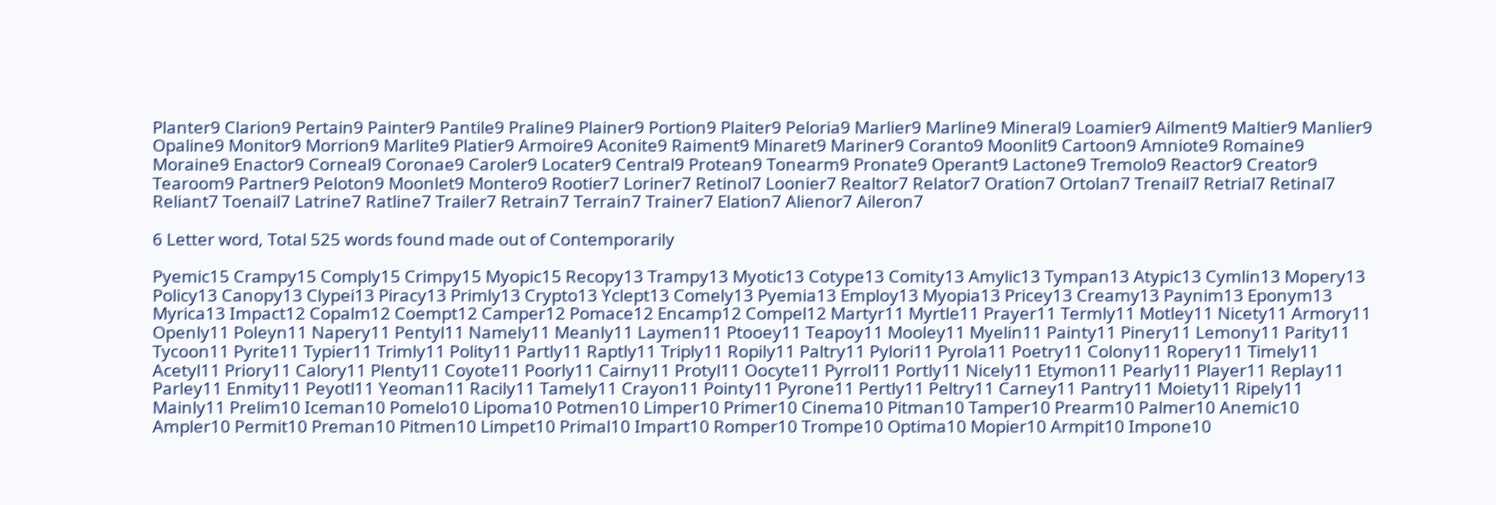Planter9 Clarion9 Pertain9 Painter9 Pantile9 Praline9 Plainer9 Portion9 Plaiter9 Peloria9 Marlier9 Marline9 Mineral9 Loamier9 Ailment9 Maltier9 Manlier9 Opaline9 Monitor9 Morrion9 Marlite9 Platier9 Armoire9 Aconite9 Raiment9 Minaret9 Mariner9 Coranto9 Moonlit9 Cartoon9 Amniote9 Romaine9 Moraine9 Enactor9 Corneal9 Coronae9 Caroler9 Locater9 Central9 Protean9 Tonearm9 Pronate9 Operant9 Lactone9 Tremolo9 Reactor9 Creator9 Tearoom9 Partner9 Peloton9 Moonlet9 Montero9 Rootier7 Loriner7 Retinol7 Loonier7 Realtor7 Relator7 Oration7 Ortolan7 Trenail7 Retrial7 Retinal7 Reliant7 Toenail7 Latrine7 Ratline7 Trailer7 Retrain7 Terrain7 Trainer7 Elation7 Alienor7 Aileron7

6 Letter word, Total 525 words found made out of Contemporarily

Pyemic15 Crampy15 Comply15 Crimpy15 Myopic15 Recopy13 Trampy13 Myotic13 Cotype13 Comity13 Amylic13 Tympan13 Atypic13 Cymlin13 Mopery13 Policy13 Canopy13 Clypei13 Piracy13 Primly13 Crypto13 Yclept13 Comely13 Pyemia13 Employ13 Myopia13 Pricey13 Creamy13 Paynim13 Eponym13 Myrica13 Impact12 Copalm12 Coempt12 Camper12 Pomace12 Encamp12 Compel12 Martyr11 Myrtle11 Prayer11 Termly11 Motley11 Nicety11 Armory11 Openly11 Poleyn11 Napery11 Pentyl11 Namely11 Meanly11 Laymen11 Ptooey11 Teapoy11 Mooley11 Myelin11 Painty11 Pinery11 Lemony11 Parity11 Tycoon11 Pyrite11 Typier11 Trimly11 Polity11 Partly11 Raptly11 Triply11 Ropily11 Paltry11 Pylori11 Pyrola11 Poetry11 Colony11 Ropery11 Timely11 Acetyl11 Priory11 Calory11 Plenty11 Coyote11 Poorly11 Cairny11 Protyl11 Oocyte11 Pyrrol11 Portly11 Nicely11 Etymon11 Pearly11 Player11 Replay11 Parley11 Enmity11 Peyotl11 Yeoman11 Racily11 Tamely11 Crayon11 Pointy11 Pyrone11 Pertly11 Peltry11 Carney11 Pantry11 Moiety11 Ripely11 Mainly11 Prelim10 Iceman10 Pomelo10 Lipoma10 Potmen10 Limper10 Primer10 Cinema10 Pitman10 Tamper10 Prearm10 Palmer10 Anemic10 Ampler10 Permit10 Preman10 Pitmen10 Limpet10 Primal10 Impart10 Romper10 Trompe10 Optima10 Mopier10 Armpit10 Impone10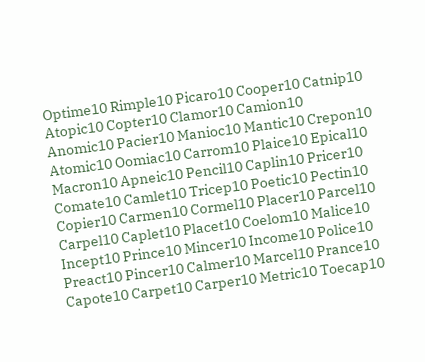Optime10 Rimple10 Picaro10 Cooper10 Catnip10 Atopic10 Copter10 Clamor10 Camion10 Anomic10 Pacier10 Manioc10 Mantic10 Crepon10 Atomic10 Oomiac10 Carrom10 Plaice10 Epical10 Macron10 Apneic10 Pencil10 Caplin10 Pricer10 Comate10 Camlet10 Tricep10 Poetic10 Pectin10 Copier10 Carmen10 Cormel10 Placer10 Parcel10 Carpel10 Caplet10 Placet10 Coelom10 Malice10 Incept10 Prince10 Mincer10 Income10 Police10 Preact10 Pincer10 Calmer10 Marcel10 Prance10 Capote10 Carpet10 Carper10 Metric10 Toecap10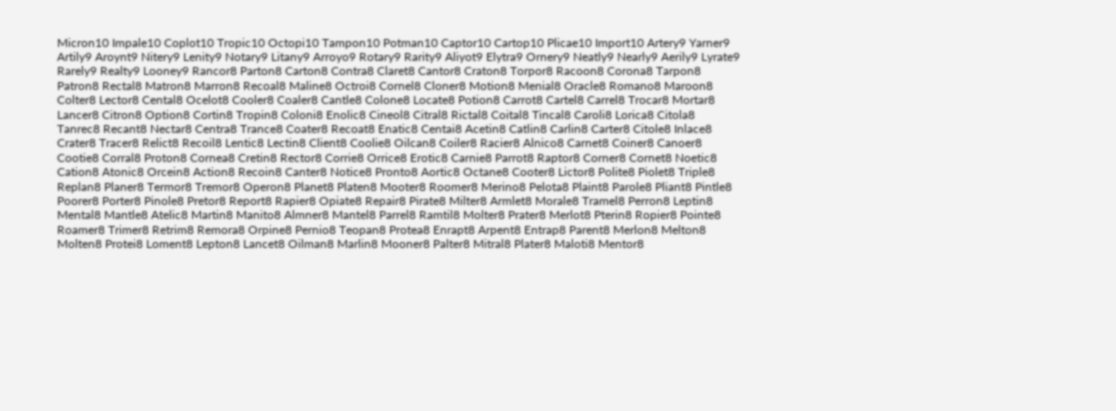Micron10 Impale10 Coplot10 Tropic10 Octopi10 Tampon10 Potman10 Captor10 Cartop10 Plicae10 Import10 Artery9 Yarner9 Artily9 Aroynt9 Nitery9 Lenity9 Notary9 Litany9 Arroyo9 Rotary9 Rarity9 Aliyot9 Elytra9 Ornery9 Neatly9 Nearly9 Aerily9 Lyrate9 Rarely9 Realty9 Looney9 Rancor8 Parton8 Carton8 Contra8 Claret8 Cantor8 Craton8 Torpor8 Racoon8 Corona8 Tarpon8 Patron8 Rectal8 Matron8 Marron8 Recoal8 Maline8 Octroi8 Cornel8 Cloner8 Motion8 Menial8 Oracle8 Romano8 Maroon8 Colter8 Lector8 Cental8 Ocelot8 Cooler8 Coaler8 Cantle8 Colone8 Locate8 Potion8 Carrot8 Cartel8 Carrel8 Trocar8 Mortar8 Lancer8 Citron8 Option8 Cortin8 Tropin8 Coloni8 Enolic8 Cineol8 Citral8 Rictal8 Coital8 Tincal8 Caroli8 Lorica8 Citola8 Tanrec8 Recant8 Nectar8 Centra8 Trance8 Coater8 Recoat8 Enatic8 Centai8 Acetin8 Catlin8 Carlin8 Carter8 Citole8 Inlace8 Crater8 Tracer8 Relict8 Recoil8 Lentic8 Lectin8 Client8 Coolie8 Oilcan8 Coiler8 Racier8 Alnico8 Carnet8 Coiner8 Canoer8 Cootie8 Corral8 Proton8 Cornea8 Cretin8 Rector8 Corrie8 Orrice8 Erotic8 Carnie8 Parrot8 Raptor8 Corner8 Cornet8 Noetic8 Cation8 Atonic8 Orcein8 Action8 Recoin8 Canter8 Notice8 Pronto8 Aortic8 Octane8 Cooter8 Lictor8 Polite8 Piolet8 Triple8 Replan8 Planer8 Termor8 Tremor8 Operon8 Planet8 Platen8 Mooter8 Roomer8 Merino8 Pelota8 Plaint8 Parole8 Pliant8 Pintle8 Poorer8 Porter8 Pinole8 Pretor8 Report8 Rapier8 Opiate8 Repair8 Pirate8 Milter8 Armlet8 Morale8 Tramel8 Perron8 Leptin8 Mental8 Mantle8 Atelic8 Martin8 Manito8 Almner8 Mantel8 Parrel8 Ramtil8 Molter8 Prater8 Merlot8 Pterin8 Ropier8 Pointe8 Roamer8 Trimer8 Retrim8 Remora8 Orpine8 Pernio8 Teopan8 Protea8 Enrapt8 Arpent8 Entrap8 Parent8 Merlon8 Melton8 Molten8 Protei8 Loment8 Lepton8 Lancet8 Oilman8 Marlin8 Mooner8 Palter8 Mitral8 Plater8 Maloti8 Mentor8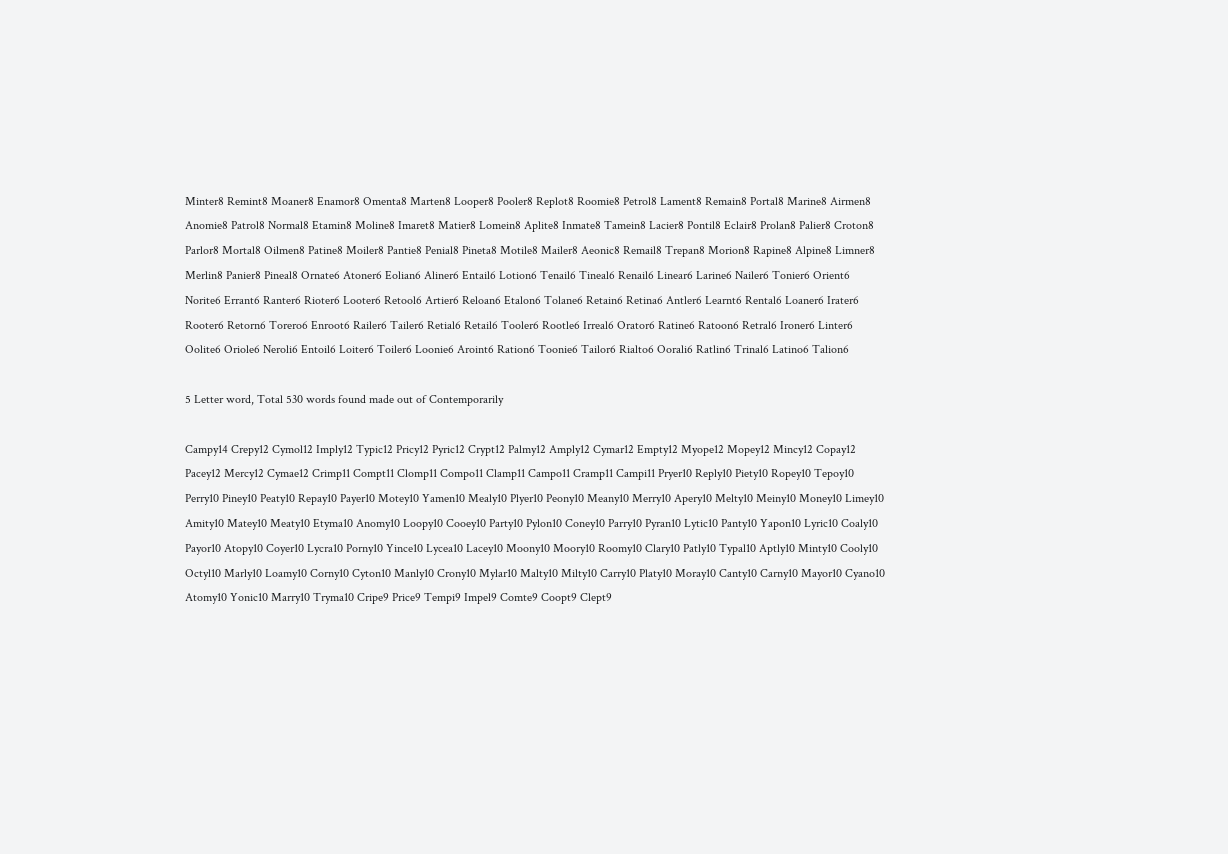Minter8 Remint8 Moaner8 Enamor8 Omenta8 Marten8 Looper8 Pooler8 Replot8 Roomie8 Petrol8 Lament8 Remain8 Portal8 Marine8 Airmen8 Anomie8 Patrol8 Normal8 Etamin8 Moline8 Imaret8 Matier8 Lomein8 Aplite8 Inmate8 Tamein8 Lacier8 Pontil8 Eclair8 Prolan8 Palier8 Croton8 Parlor8 Mortal8 Oilmen8 Patine8 Moiler8 Pantie8 Penial8 Pineta8 Motile8 Mailer8 Aeonic8 Remail8 Trepan8 Morion8 Rapine8 Alpine8 Limner8 Merlin8 Panier8 Pineal8 Ornate6 Atoner6 Eolian6 Aliner6 Entail6 Lotion6 Tenail6 Tineal6 Renail6 Linear6 Larine6 Nailer6 Tonier6 Orient6 Norite6 Errant6 Ranter6 Rioter6 Looter6 Retool6 Artier6 Reloan6 Etalon6 Tolane6 Retain6 Retina6 Antler6 Learnt6 Rental6 Loaner6 Irater6 Rooter6 Retorn6 Torero6 Enroot6 Railer6 Tailer6 Retial6 Retail6 Tooler6 Rootle6 Irreal6 Orator6 Ratine6 Ratoon6 Retral6 Ironer6 Linter6 Oolite6 Oriole6 Neroli6 Entoil6 Loiter6 Toiler6 Loonie6 Aroint6 Ration6 Toonie6 Tailor6 Rialto6 Oorali6 Ratlin6 Trinal6 Latino6 Talion6

5 Letter word, Total 530 words found made out of Contemporarily

Campy14 Crepy12 Cymol12 Imply12 Typic12 Pricy12 Pyric12 Crypt12 Palmy12 Amply12 Cymar12 Empty12 Myope12 Mopey12 Mincy12 Copay12 Pacey12 Mercy12 Cymae12 Crimp11 Compt11 Clomp11 Compo11 Clamp11 Campo11 Cramp11 Campi11 Pryer10 Reply10 Piety10 Ropey10 Tepoy10 Perry10 Piney10 Peaty10 Repay10 Payer10 Motey10 Yamen10 Mealy10 Plyer10 Peony10 Meany10 Merry10 Apery10 Melty10 Meiny10 Money10 Limey10 Amity10 Matey10 Meaty10 Etyma10 Anomy10 Loopy10 Cooey10 Party10 Pylon10 Coney10 Parry10 Pyran10 Lytic10 Panty10 Yapon10 Lyric10 Coaly10 Payor10 Atopy10 Coyer10 Lycra10 Porny10 Yince10 Lycea10 Lacey10 Moony10 Moory10 Roomy10 Clary10 Patly10 Typal10 Aptly10 Minty10 Cooly10 Octyl10 Marly10 Loamy10 Corny10 Cyton10 Manly10 Crony10 Mylar10 Malty10 Milty10 Carry10 Platy10 Moray10 Canty10 Carny10 Mayor10 Cyano10 Atomy10 Yonic10 Marry10 Tryma10 Cripe9 Price9 Tempi9 Impel9 Comte9 Coopt9 Clept9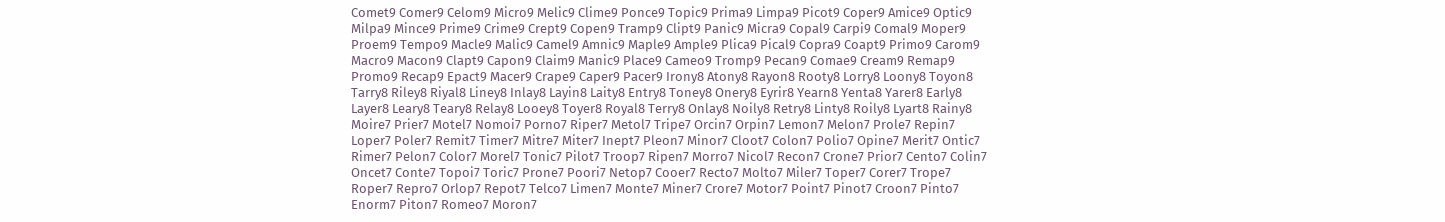Comet9 Comer9 Celom9 Micro9 Melic9 Clime9 Ponce9 Topic9 Prima9 Limpa9 Picot9 Coper9 Amice9 Optic9 Milpa9 Mince9 Prime9 Crime9 Crept9 Copen9 Tramp9 Clipt9 Panic9 Micra9 Copal9 Carpi9 Comal9 Moper9 Proem9 Tempo9 Macle9 Malic9 Camel9 Amnic9 Maple9 Ample9 Plica9 Pical9 Copra9 Coapt9 Primo9 Carom9 Macro9 Macon9 Clapt9 Capon9 Claim9 Manic9 Place9 Cameo9 Tromp9 Pecan9 Comae9 Cream9 Remap9 Promo9 Recap9 Epact9 Macer9 Crape9 Caper9 Pacer9 Irony8 Atony8 Rayon8 Rooty8 Lorry8 Loony8 Toyon8 Tarry8 Riley8 Riyal8 Liney8 Inlay8 Layin8 Laity8 Entry8 Toney8 Onery8 Eyrir8 Yearn8 Yenta8 Yarer8 Early8 Layer8 Leary8 Teary8 Relay8 Looey8 Toyer8 Royal8 Terry8 Onlay8 Noily8 Retry8 Linty8 Roily8 Lyart8 Rainy8 Moire7 Prier7 Motel7 Nomoi7 Porno7 Riper7 Metol7 Tripe7 Orcin7 Orpin7 Lemon7 Melon7 Prole7 Repin7 Loper7 Poler7 Remit7 Timer7 Mitre7 Miter7 Inept7 Pleon7 Minor7 Cloot7 Colon7 Polio7 Opine7 Merit7 Ontic7 Rimer7 Pelon7 Color7 Morel7 Tonic7 Pilot7 Troop7 Ripen7 Morro7 Nicol7 Recon7 Crone7 Prior7 Cento7 Colin7 Oncet7 Conte7 Topoi7 Toric7 Prone7 Poori7 Netop7 Cooer7 Recto7 Molto7 Miler7 Toper7 Corer7 Trope7 Roper7 Repro7 Orlop7 Repot7 Telco7 Limen7 Monte7 Miner7 Crore7 Motor7 Point7 Pinot7 Croon7 Pinto7 Enorm7 Piton7 Romeo7 Moron7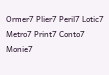Ormer7 Plier7 Peril7 Lotic7 Metro7 Print7 Conto7 Monie7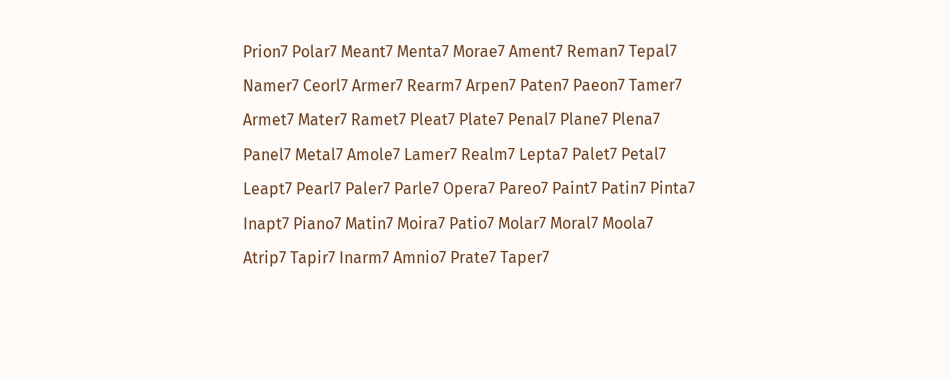Prion7 Polar7 Meant7 Menta7 Morae7 Ament7 Reman7 Tepal7 Namer7 Ceorl7 Armer7 Rearm7 Arpen7 Paten7 Paeon7 Tamer7 Armet7 Mater7 Ramet7 Pleat7 Plate7 Penal7 Plane7 Plena7 Panel7 Metal7 Amole7 Lamer7 Realm7 Lepta7 Palet7 Petal7 Leapt7 Pearl7 Paler7 Parle7 Opera7 Pareo7 Paint7 Patin7 Pinta7 Inapt7 Piano7 Matin7 Moira7 Patio7 Molar7 Moral7 Moola7 Atrip7 Tapir7 Inarm7 Amnio7 Prate7 Taper7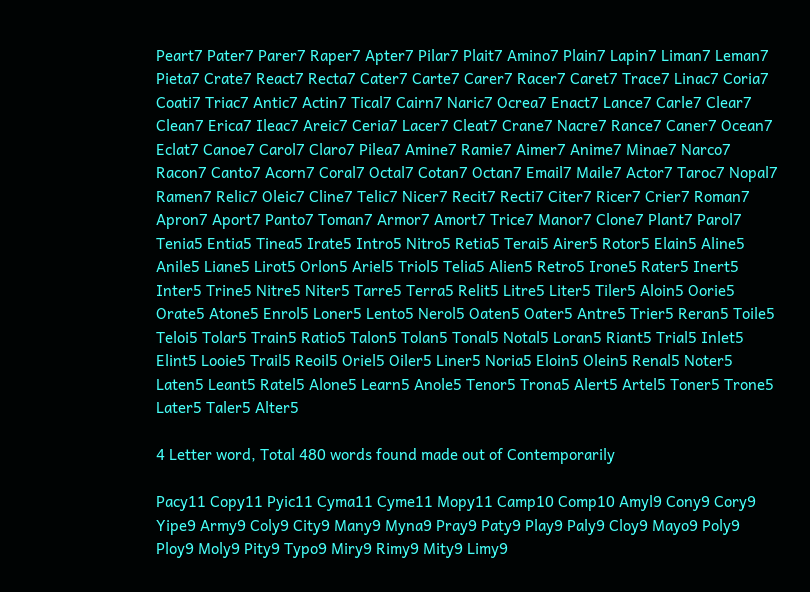Peart7 Pater7 Parer7 Raper7 Apter7 Pilar7 Plait7 Amino7 Plain7 Lapin7 Liman7 Leman7 Pieta7 Crate7 React7 Recta7 Cater7 Carte7 Carer7 Racer7 Caret7 Trace7 Linac7 Coria7 Coati7 Triac7 Antic7 Actin7 Tical7 Cairn7 Naric7 Ocrea7 Enact7 Lance7 Carle7 Clear7 Clean7 Erica7 Ileac7 Areic7 Ceria7 Lacer7 Cleat7 Crane7 Nacre7 Rance7 Caner7 Ocean7 Eclat7 Canoe7 Carol7 Claro7 Pilea7 Amine7 Ramie7 Aimer7 Anime7 Minae7 Narco7 Racon7 Canto7 Acorn7 Coral7 Octal7 Cotan7 Octan7 Email7 Maile7 Actor7 Taroc7 Nopal7 Ramen7 Relic7 Oleic7 Cline7 Telic7 Nicer7 Recit7 Recti7 Citer7 Ricer7 Crier7 Roman7 Apron7 Aport7 Panto7 Toman7 Armor7 Amort7 Trice7 Manor7 Clone7 Plant7 Parol7 Tenia5 Entia5 Tinea5 Irate5 Intro5 Nitro5 Retia5 Terai5 Airer5 Rotor5 Elain5 Aline5 Anile5 Liane5 Lirot5 Orlon5 Ariel5 Triol5 Telia5 Alien5 Retro5 Irone5 Rater5 Inert5 Inter5 Trine5 Nitre5 Niter5 Tarre5 Terra5 Relit5 Litre5 Liter5 Tiler5 Aloin5 Oorie5 Orate5 Atone5 Enrol5 Loner5 Lento5 Nerol5 Oaten5 Oater5 Antre5 Trier5 Reran5 Toile5 Teloi5 Tolar5 Train5 Ratio5 Talon5 Tolan5 Tonal5 Notal5 Loran5 Riant5 Trial5 Inlet5 Elint5 Looie5 Trail5 Reoil5 Oriel5 Oiler5 Liner5 Noria5 Eloin5 Olein5 Renal5 Noter5 Laten5 Leant5 Ratel5 Alone5 Learn5 Anole5 Tenor5 Trona5 Alert5 Artel5 Toner5 Trone5 Later5 Taler5 Alter5

4 Letter word, Total 480 words found made out of Contemporarily

Pacy11 Copy11 Pyic11 Cyma11 Cyme11 Mopy11 Camp10 Comp10 Amyl9 Cony9 Cory9 Yipe9 Army9 Coly9 City9 Many9 Myna9 Pray9 Paty9 Play9 Paly9 Cloy9 Mayo9 Poly9 Ploy9 Moly9 Pity9 Typo9 Miry9 Rimy9 Mity9 Limy9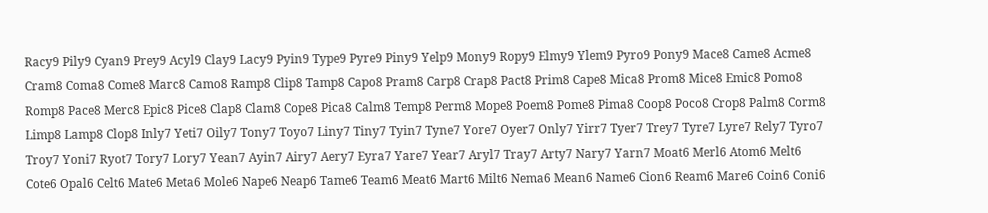Racy9 Pily9 Cyan9 Prey9 Acyl9 Clay9 Lacy9 Pyin9 Type9 Pyre9 Piny9 Yelp9 Mony9 Ropy9 Elmy9 Ylem9 Pyro9 Pony9 Mace8 Came8 Acme8 Cram8 Coma8 Come8 Marc8 Camo8 Ramp8 Clip8 Tamp8 Capo8 Pram8 Carp8 Crap8 Pact8 Prim8 Cape8 Mica8 Prom8 Mice8 Emic8 Pomo8 Romp8 Pace8 Merc8 Epic8 Pice8 Clap8 Clam8 Cope8 Pica8 Calm8 Temp8 Perm8 Mope8 Poem8 Pome8 Pima8 Coop8 Poco8 Crop8 Palm8 Corm8 Limp8 Lamp8 Clop8 Inly7 Yeti7 Oily7 Tony7 Toyo7 Liny7 Tiny7 Tyin7 Tyne7 Yore7 Oyer7 Only7 Yirr7 Tyer7 Trey7 Tyre7 Lyre7 Rely7 Tyro7 Troy7 Yoni7 Ryot7 Tory7 Lory7 Yean7 Ayin7 Airy7 Aery7 Eyra7 Yare7 Year7 Aryl7 Tray7 Arty7 Nary7 Yarn7 Moat6 Merl6 Atom6 Melt6 Cote6 Opal6 Celt6 Mate6 Meta6 Mole6 Nape6 Neap6 Tame6 Team6 Meat6 Mart6 Milt6 Nema6 Mean6 Name6 Cion6 Ream6 Mare6 Coin6 Coni6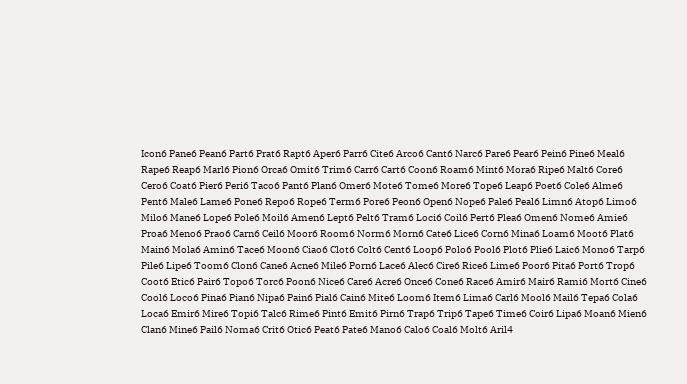Icon6 Pane6 Pean6 Part6 Prat6 Rapt6 Aper6 Parr6 Cite6 Arco6 Cant6 Narc6 Pare6 Pear6 Pein6 Pine6 Meal6 Rape6 Reap6 Marl6 Pion6 Orca6 Omit6 Trim6 Carr6 Cart6 Coon6 Roam6 Mint6 Mora6 Ripe6 Malt6 Core6 Cero6 Coat6 Pier6 Peri6 Taco6 Pant6 Plan6 Omer6 Mote6 Tome6 More6 Tope6 Leap6 Poet6 Cole6 Alme6 Pent6 Male6 Lame6 Pone6 Repo6 Rope6 Term6 Pore6 Peon6 Open6 Nope6 Pale6 Peal6 Limn6 Atop6 Limo6 Milo6 Mane6 Lope6 Pole6 Moil6 Amen6 Lept6 Pelt6 Tram6 Loci6 Coil6 Pert6 Plea6 Omen6 Nome6 Amie6 Proa6 Meno6 Prao6 Carn6 Ceil6 Moor6 Room6 Norm6 Morn6 Cate6 Lice6 Corn6 Mina6 Loam6 Moot6 Plat6 Main6 Mola6 Amin6 Tace6 Moon6 Ciao6 Clot6 Colt6 Cent6 Loop6 Polo6 Pool6 Plot6 Plie6 Laic6 Mono6 Tarp6 Pile6 Lipe6 Toom6 Clon6 Cane6 Acne6 Mile6 Porn6 Lace6 Alec6 Cire6 Rice6 Lime6 Poor6 Pita6 Port6 Trop6 Coot6 Etic6 Pair6 Topo6 Torc6 Poon6 Nice6 Care6 Acre6 Once6 Cone6 Race6 Amir6 Mair6 Rami6 Mort6 Cine6 Cool6 Loco6 Pina6 Pian6 Nipa6 Pain6 Pial6 Cain6 Mite6 Loom6 Item6 Lima6 Carl6 Mool6 Mail6 Tepa6 Cola6 Loca6 Emir6 Mire6 Topi6 Talc6 Rime6 Pint6 Emit6 Pirn6 Trap6 Trip6 Tape6 Time6 Coir6 Lipa6 Moan6 Mien6 Clan6 Mine6 Pail6 Noma6 Crit6 Otic6 Peat6 Pate6 Mano6 Calo6 Coal6 Molt6 Aril4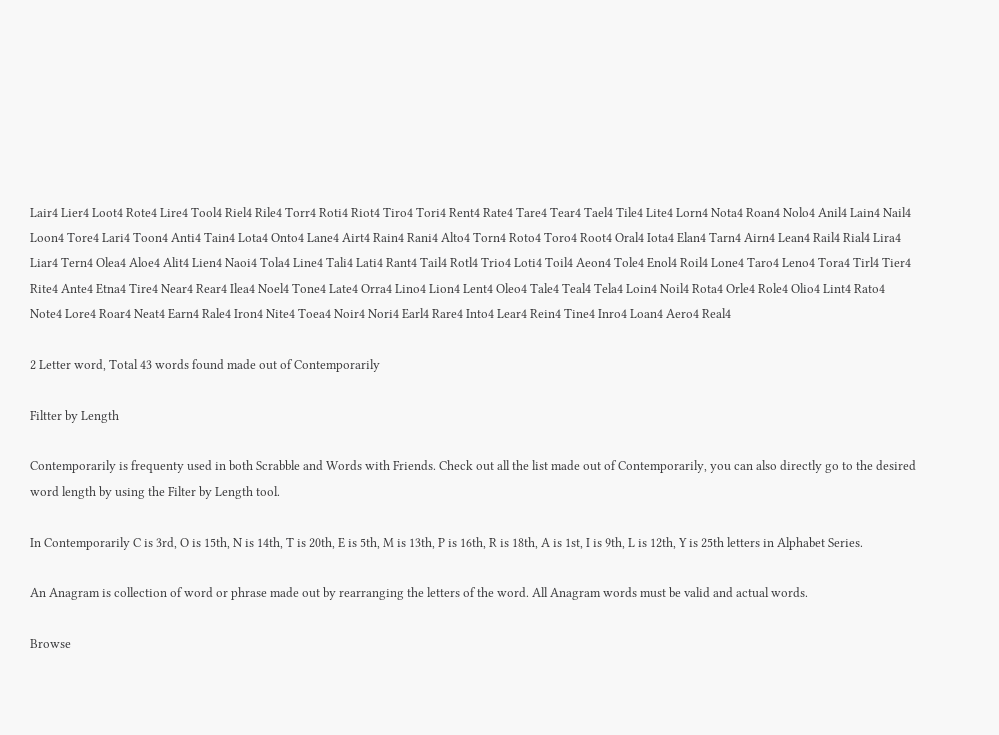Lair4 Lier4 Loot4 Rote4 Lire4 Tool4 Riel4 Rile4 Torr4 Roti4 Riot4 Tiro4 Tori4 Rent4 Rate4 Tare4 Tear4 Tael4 Tile4 Lite4 Lorn4 Nota4 Roan4 Nolo4 Anil4 Lain4 Nail4 Loon4 Tore4 Lari4 Toon4 Anti4 Tain4 Lota4 Onto4 Lane4 Airt4 Rain4 Rani4 Alto4 Torn4 Roto4 Toro4 Root4 Oral4 Iota4 Elan4 Tarn4 Airn4 Lean4 Rail4 Rial4 Lira4 Liar4 Tern4 Olea4 Aloe4 Alit4 Lien4 Naoi4 Tola4 Line4 Tali4 Lati4 Rant4 Tail4 Rotl4 Trio4 Loti4 Toil4 Aeon4 Tole4 Enol4 Roil4 Lone4 Taro4 Leno4 Tora4 Tirl4 Tier4 Rite4 Ante4 Etna4 Tire4 Near4 Rear4 Ilea4 Noel4 Tone4 Late4 Orra4 Lino4 Lion4 Lent4 Oleo4 Tale4 Teal4 Tela4 Loin4 Noil4 Rota4 Orle4 Role4 Olio4 Lint4 Rato4 Note4 Lore4 Roar4 Neat4 Earn4 Rale4 Iron4 Nite4 Toea4 Noir4 Nori4 Earl4 Rare4 Into4 Lear4 Rein4 Tine4 Inro4 Loan4 Aero4 Real4

2 Letter word, Total 43 words found made out of Contemporarily

Filtter by Length

Contemporarily is frequenty used in both Scrabble and Words with Friends. Check out all the list made out of Contemporarily, you can also directly go to the desired word length by using the Filter by Length tool.

In Contemporarily C is 3rd, O is 15th, N is 14th, T is 20th, E is 5th, M is 13th, P is 16th, R is 18th, A is 1st, I is 9th, L is 12th, Y is 25th letters in Alphabet Series.

An Anagram is collection of word or phrase made out by rearranging the letters of the word. All Anagram words must be valid and actual words.

Browse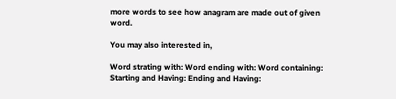more words to see how anagram are made out of given word.

You may also interested in,

Word strating with: Word ending with: Word containing: Starting and Having: Ending and Having: